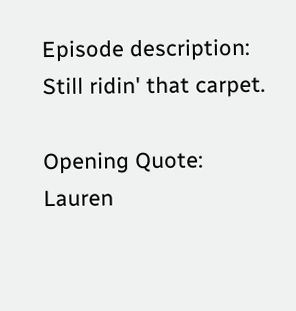Episode description:
Still ridin' that carpet.

Opening Quote:
Lauren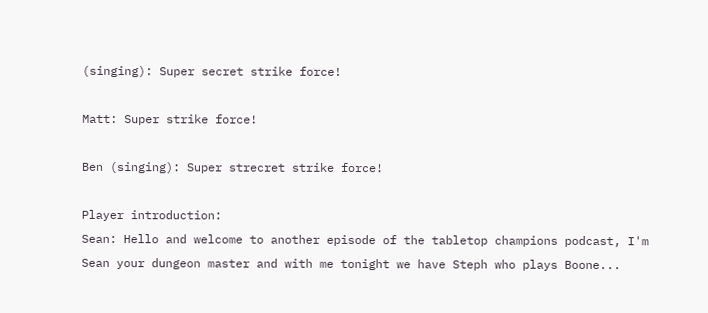(singing): Super secret strike force!

Matt: Super strike force!

Ben (singing): Super strecret strike force!

Player introduction:
Sean: Hello and welcome to another episode of the tabletop champions podcast, I'm Sean your dungeon master and with me tonight we have Steph who plays Boone...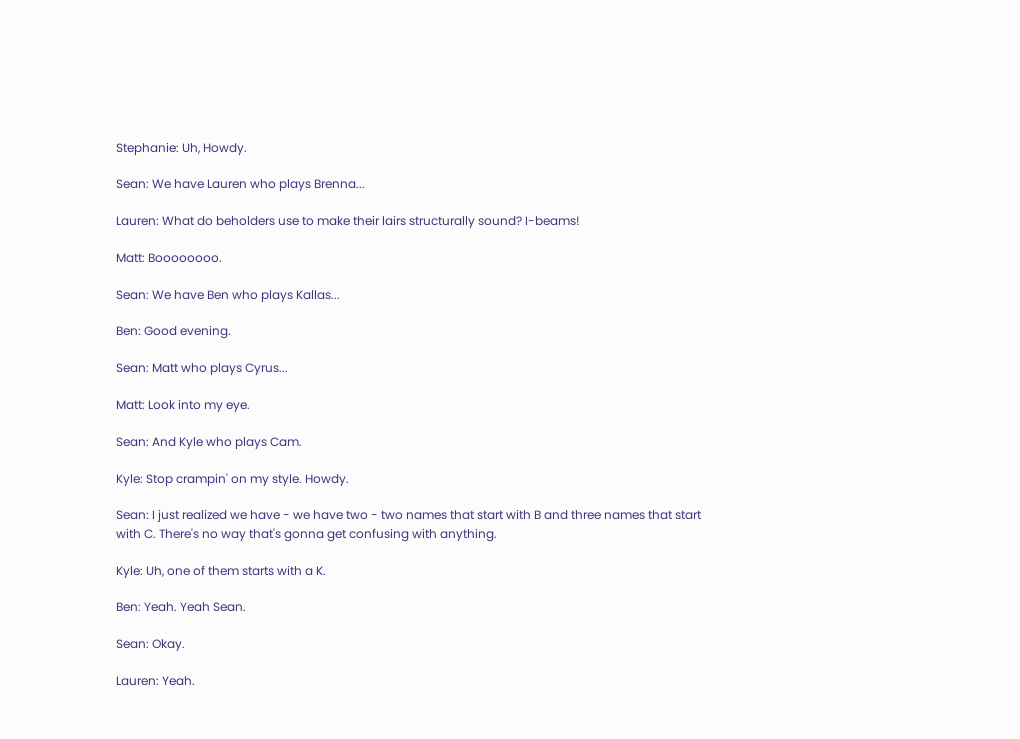Stephanie: Uh, Howdy.

Sean: We have Lauren who plays Brenna...

Lauren: What do beholders use to make their lairs structurally sound? I-beams!

Matt: Boooooooo.

Sean: We have Ben who plays Kallas...

Ben: Good evening.

Sean: Matt who plays Cyrus...

Matt: Look into my eye.

Sean: And Kyle who plays Cam.

Kyle: Stop crampin' on my style. Howdy.

Sean: I just realized we have - we have two - two names that start with B and three names that start with C. There's no way that's gonna get confusing with anything.

Kyle: Uh, one of them starts with a K.

Ben: Yeah. Yeah Sean.

Sean: Okay.

Lauren: Yeah.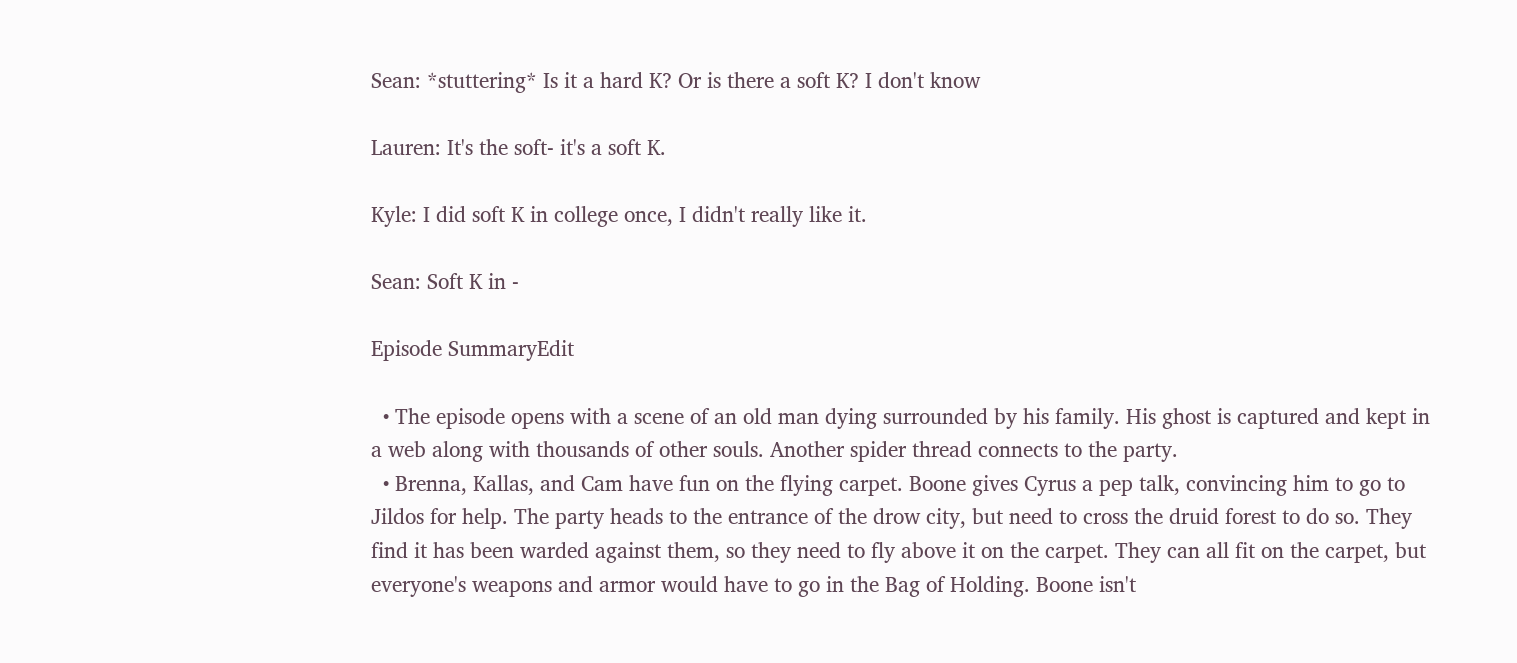Sean: *stuttering* Is it a hard K? Or is there a soft K? I don't know

Lauren: It's the soft- it's a soft K.

Kyle: I did soft K in college once, I didn't really like it.

Sean: Soft K in -

Episode SummaryEdit

  • The episode opens with a scene of an old man dying surrounded by his family. His ghost is captured and kept in a web along with thousands of other souls. Another spider thread connects to the party.
  • Brenna, Kallas, and Cam have fun on the flying carpet. Boone gives Cyrus a pep talk, convincing him to go to Jildos for help. The party heads to the entrance of the drow city, but need to cross the druid forest to do so. They find it has been warded against them, so they need to fly above it on the carpet. They can all fit on the carpet, but everyone's weapons and armor would have to go in the Bag of Holding. Boone isn't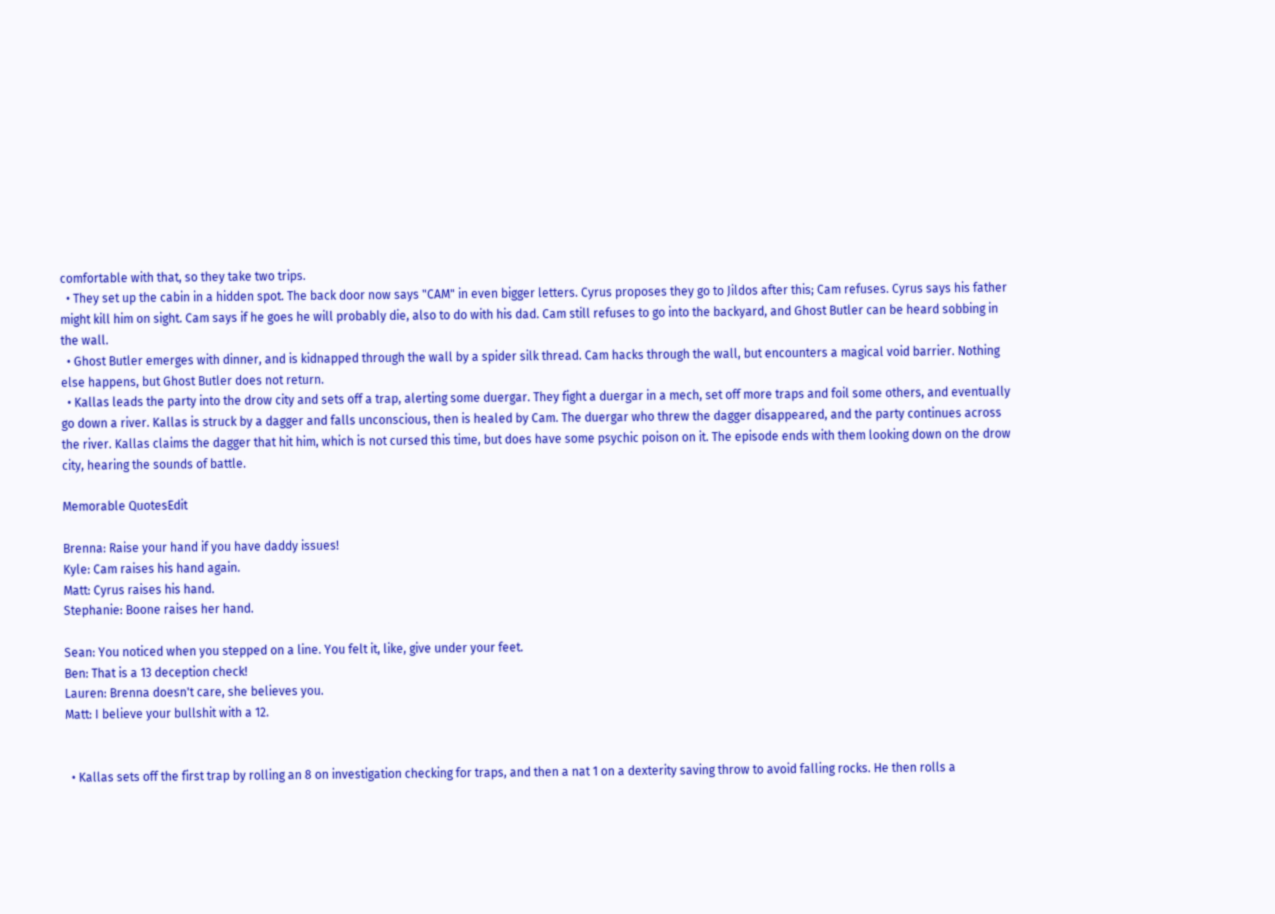comfortable with that, so they take two trips.
  • They set up the cabin in a hidden spot. The back door now says "CAM" in even bigger letters. Cyrus proposes they go to Jildos after this; Cam refuses. Cyrus says his father might kill him on sight. Cam says if he goes he will probably die, also to do with his dad. Cam still refuses to go into the backyard, and Ghost Butler can be heard sobbing in the wall.
  • Ghost Butler emerges with dinner, and is kidnapped through the wall by a spider silk thread. Cam hacks through the wall, but encounters a magical void barrier. Nothing else happens, but Ghost Butler does not return.
  • Kallas leads the party into the drow city and sets off a trap, alerting some duergar. They fight a duergar in a mech, set off more traps and foil some others, and eventually go down a river. Kallas is struck by a dagger and falls unconscious, then is healed by Cam. The duergar who threw the dagger disappeared, and the party continues across the river. Kallas claims the dagger that hit him, which is not cursed this time, but does have some psychic poison on it. The episode ends with them looking down on the drow city, hearing the sounds of battle.

Memorable QuotesEdit

Brenna: Raise your hand if you have daddy issues!
Kyle: Cam raises his hand again.
Matt: Cyrus raises his hand.
Stephanie: Boone raises her hand.

Sean: You noticed when you stepped on a line. You felt it, like, give under your feet.
Ben: That is a 13 deception check!
Lauren: Brenna doesn't care, she believes you.
Matt: I believe your bullshit with a 12.


  • Kallas sets off the first trap by rolling an 8 on investigation checking for traps, and then a nat 1 on a dexterity saving throw to avoid falling rocks. He then rolls a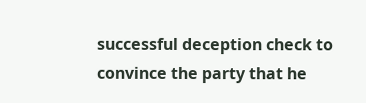successful deception check to convince the party that he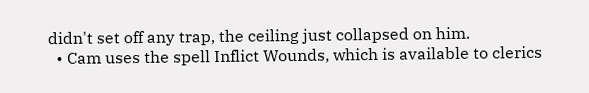didn't set off any trap, the ceiling just collapsed on him.
  • Cam uses the spell Inflict Wounds, which is available to clerics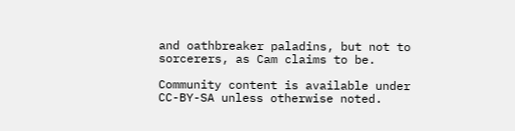and oathbreaker paladins, but not to sorcerers, as Cam claims to be.

Community content is available under CC-BY-SA unless otherwise noted.